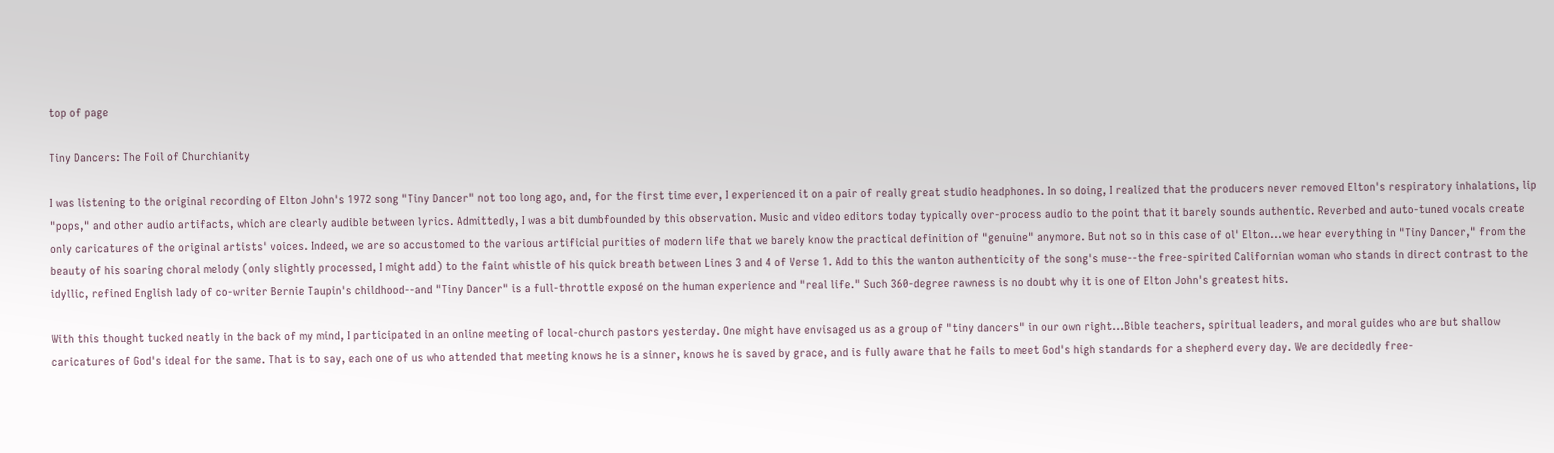top of page

Tiny Dancers: The Foil of Churchianity

I was listening to the original recording of Elton John's 1972 song "Tiny Dancer" not too long ago, and, for the first time ever, I experienced it on a pair of really great studio headphones. In so doing, I realized that the producers never removed Elton's respiratory inhalations, lip "pops," and other audio artifacts, which are clearly audible between lyrics. Admittedly, I was a bit dumbfounded by this observation. Music and video editors today typically over-process audio to the point that it barely sounds authentic. Reverbed and auto-tuned vocals create only caricatures of the original artists' voices. Indeed, we are so accustomed to the various artificial purities of modern life that we barely know the practical definition of "genuine" anymore. But not so in this case of ol' Elton...we hear everything in "Tiny Dancer," from the beauty of his soaring choral melody (only slightly processed, I might add) to the faint whistle of his quick breath between Lines 3 and 4 of Verse 1. Add to this the wanton authenticity of the song's muse--the free-spirited Californian woman who stands in direct contrast to the idyllic, refined English lady of co-writer Bernie Taupin's childhood--and "Tiny Dancer" is a full-throttle exposé on the human experience and "real life." Such 360-degree rawness is no doubt why it is one of Elton John's greatest hits.

With this thought tucked neatly in the back of my mind, I participated in an online meeting of local-church pastors yesterday. One might have envisaged us as a group of "tiny dancers" in our own right...Bible teachers, spiritual leaders, and moral guides who are but shallow caricatures of God's ideal for the same. That is to say, each one of us who attended that meeting knows he is a sinner, knows he is saved by grace, and is fully aware that he fails to meet God's high standards for a shepherd every day. We are decidedly free-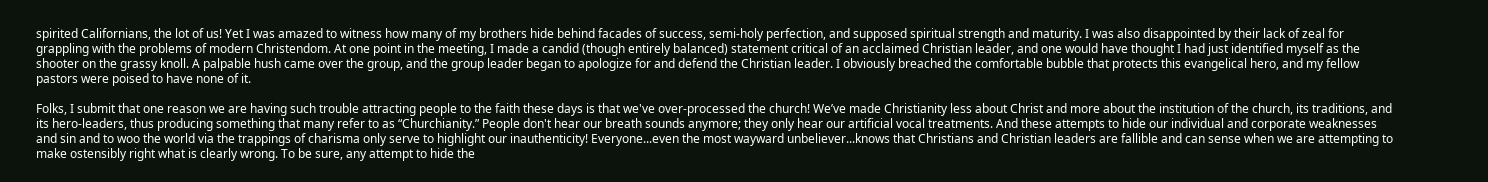spirited Californians, the lot of us! Yet I was amazed to witness how many of my brothers hide behind facades of success, semi-holy perfection, and supposed spiritual strength and maturity. I was also disappointed by their lack of zeal for grappling with the problems of modern Christendom. At one point in the meeting, I made a candid (though entirely balanced) statement critical of an acclaimed Christian leader, and one would have thought I had just identified myself as the shooter on the grassy knoll. A palpable hush came over the group, and the group leader began to apologize for and defend the Christian leader. I obviously breached the comfortable bubble that protects this evangelical hero, and my fellow pastors were poised to have none of it.

Folks, I submit that one reason we are having such trouble attracting people to the faith these days is that we've over-processed the church! We’ve made Christianity less about Christ and more about the institution of the church, its traditions, and its hero-leaders, thus producing something that many refer to as “Churchianity.” People don't hear our breath sounds anymore; they only hear our artificial vocal treatments. And these attempts to hide our individual and corporate weaknesses and sin and to woo the world via the trappings of charisma only serve to highlight our inauthenticity! Everyone...even the most wayward unbeliever...knows that Christians and Christian leaders are fallible and can sense when we are attempting to make ostensibly right what is clearly wrong. To be sure, any attempt to hide the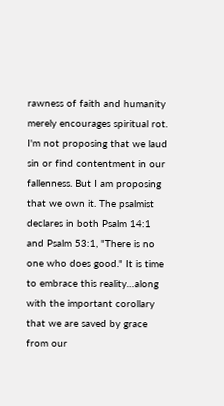rawness of faith and humanity merely encourages spiritual rot. I'm not proposing that we laud sin or find contentment in our fallenness. But I am proposing that we own it. The psalmist declares in both Psalm 14:1 and Psalm 53:1, "There is no one who does good." It is time to embrace this reality…along with the important corollary that we are saved by grace from our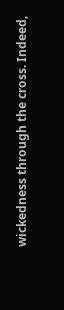wickedness through the cross. Indeed,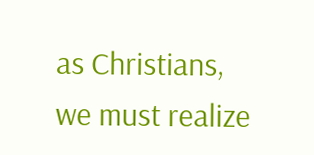as Christians, we must realize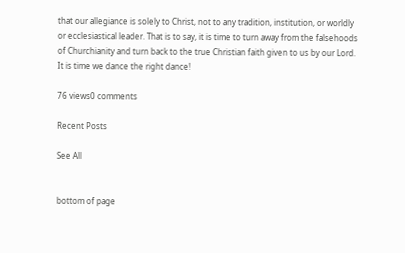that our allegiance is solely to Christ, not to any tradition, institution, or worldly or ecclesiastical leader. That is to say, it is time to turn away from the falsehoods of Churchianity and turn back to the true Christian faith given to us by our Lord. It is time we dance the right dance!

76 views0 comments

Recent Posts

See All


bottom of page